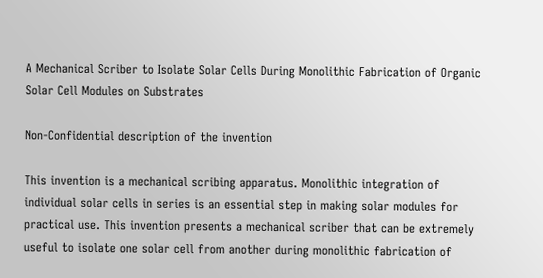A Mechanical Scriber to Isolate Solar Cells During Monolithic Fabrication of Organic Solar Cell Modules on Substrates

Non-Confidential description of the invention

This invention is a mechanical scribing apparatus. Monolithic integration of individual solar cells in series is an essential step in making solar modules for practical use. This invention presents a mechanical scriber that can be extremely useful to isolate one solar cell from another during monolithic fabrication of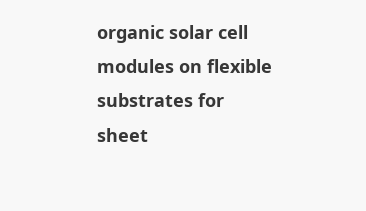organic solar cell modules on flexible substrates for sheet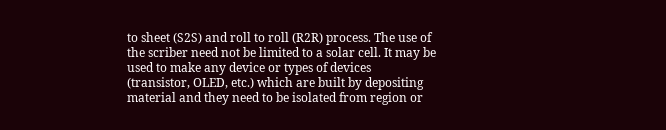to sheet (S2S) and roll to roll (R2R) process. The use of the scriber need not be limited to a solar cell. It may be used to make any device or types of devices (transistor, OLED, etc.) which are built by depositing material and they need to be isolated from region or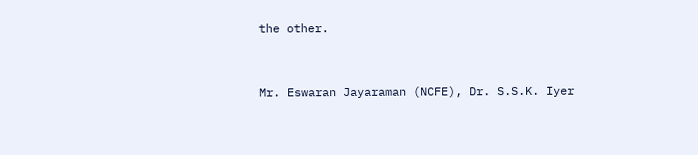the other.


Mr. Eswaran Jayaraman (NCFE), Dr. S.S.K. Iyer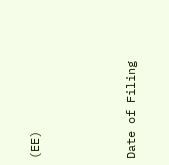(EE)



Date of Filing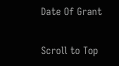Date Of Grant


Scroll to Top